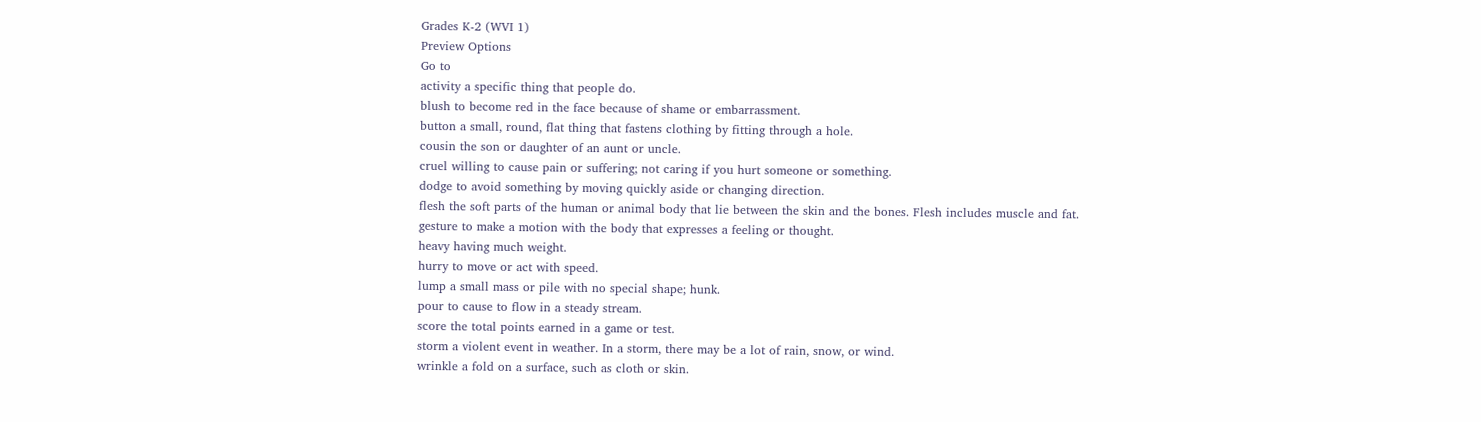Grades K-2 (WVI 1)
Preview Options
Go to
activity a specific thing that people do.
blush to become red in the face because of shame or embarrassment.
button a small, round, flat thing that fastens clothing by fitting through a hole.
cousin the son or daughter of an aunt or uncle.
cruel willing to cause pain or suffering; not caring if you hurt someone or something.
dodge to avoid something by moving quickly aside or changing direction.
flesh the soft parts of the human or animal body that lie between the skin and the bones. Flesh includes muscle and fat.
gesture to make a motion with the body that expresses a feeling or thought.
heavy having much weight.
hurry to move or act with speed.
lump a small mass or pile with no special shape; hunk.
pour to cause to flow in a steady stream.
score the total points earned in a game or test.
storm a violent event in weather. In a storm, there may be a lot of rain, snow, or wind.
wrinkle a fold on a surface, such as cloth or skin.